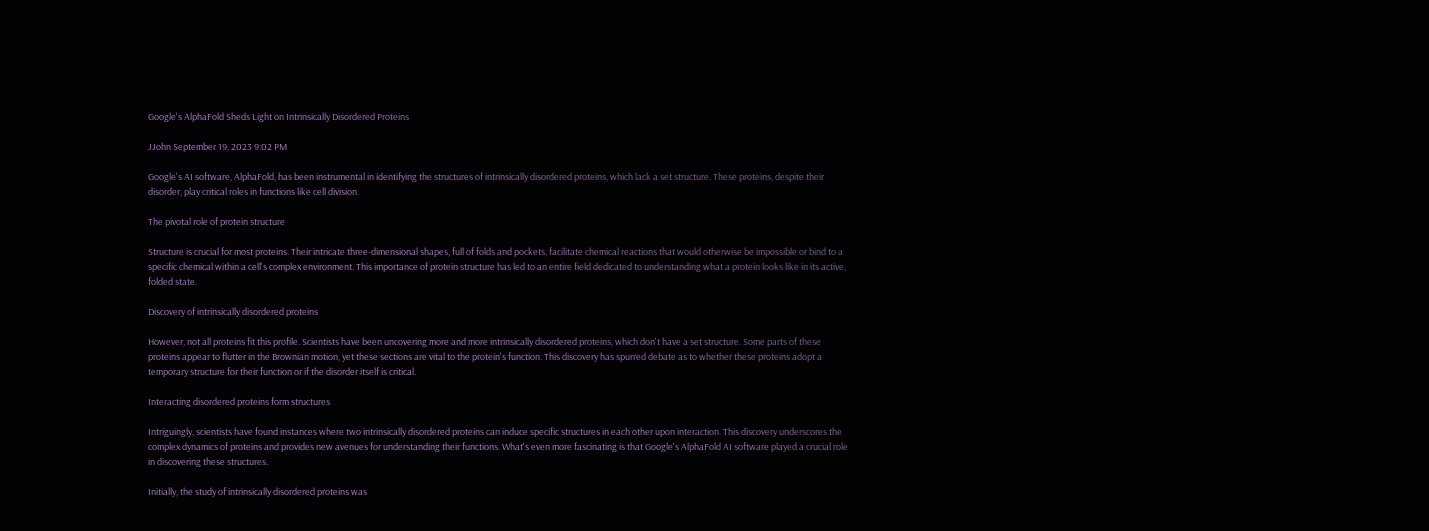Google's AlphaFold Sheds Light on Intrinsically Disordered Proteins

JJohn September 19, 2023 9:02 PM

Google's AI software, AlphaFold, has been instrumental in identifying the structures of intrinsically disordered proteins, which lack a set structure. These proteins, despite their disorder, play critical roles in functions like cell division.

The pivotal role of protein structure

Structure is crucial for most proteins. Their intricate three-dimensional shapes, full of folds and pockets, facilitate chemical reactions that would otherwise be impossible or bind to a specific chemical within a cell's complex environment. This importance of protein structure has led to an entire field dedicated to understanding what a protein looks like in its active, folded state.

Discovery of intrinsically disordered proteins

However, not all proteins fit this profile. Scientists have been uncovering more and more intrinsically disordered proteins, which don't have a set structure. Some parts of these proteins appear to flutter in the Brownian motion, yet these sections are vital to the protein's function. This discovery has spurred debate as to whether these proteins adopt a temporary structure for their function or if the disorder itself is critical.

Interacting disordered proteins form structures

Intriguingly, scientists have found instances where two intrinsically disordered proteins can induce specific structures in each other upon interaction. This discovery underscores the complex dynamics of proteins and provides new avenues for understanding their functions. What's even more fascinating is that Google's AlphaFold AI software played a crucial role in discovering these structures.

Initially, the study of intrinsically disordered proteins was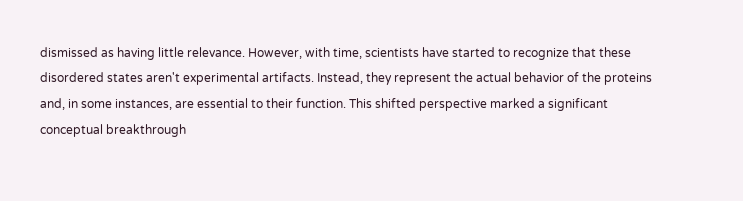dismissed as having little relevance. However, with time, scientists have started to recognize that these disordered states aren't experimental artifacts. Instead, they represent the actual behavior of the proteins and, in some instances, are essential to their function. This shifted perspective marked a significant conceptual breakthrough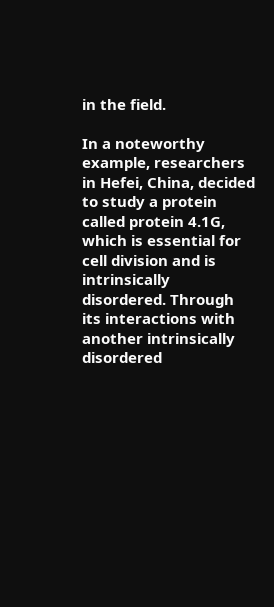in the field.

In a noteworthy example, researchers in Hefei, China, decided to study a protein called protein 4.1G, which is essential for cell division and is intrinsically disordered. Through its interactions with another intrinsically disordered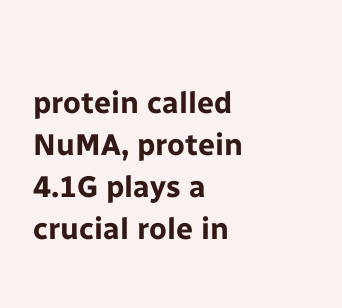protein called NuMA, protein 4.1G plays a crucial role in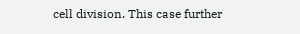cell division. This case further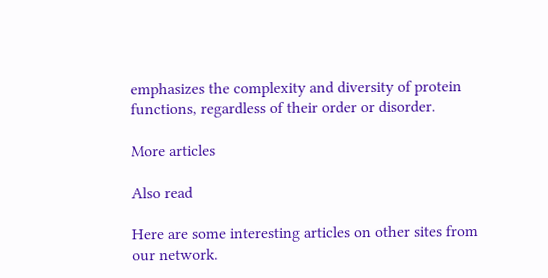emphasizes the complexity and diversity of protein functions, regardless of their order or disorder.

More articles

Also read

Here are some interesting articles on other sites from our network.